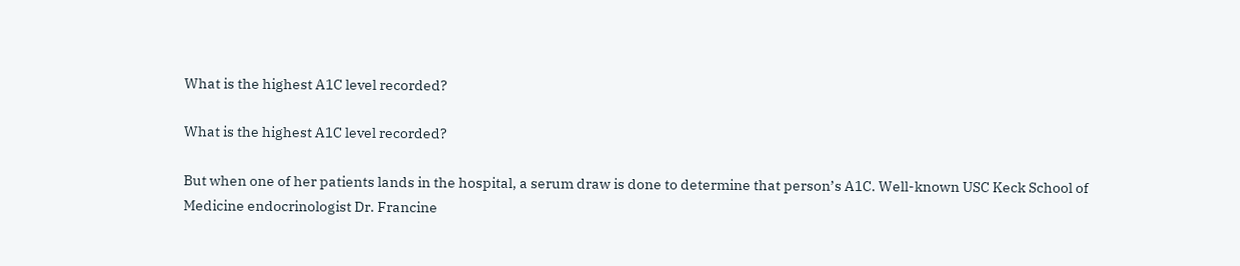What is the highest A1C level recorded?

What is the highest A1C level recorded?

But when one of her patients lands in the hospital, a serum draw is done to determine that person’s A1C. Well-known USC Keck School of Medicine endocrinologist Dr. Francine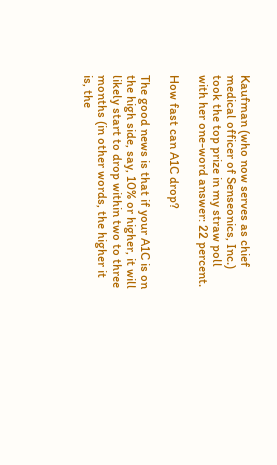Kaufman (who now serves as chief medical officer of Senseonics, Inc.) took the top prize in my straw poll with her one-word answer: 22 percent.

How fast can A1C drop?

The good news is that if your A1C is on the high side, say, 10% or higher, it will likely start to drop within two to three months (in other words, the higher it is, the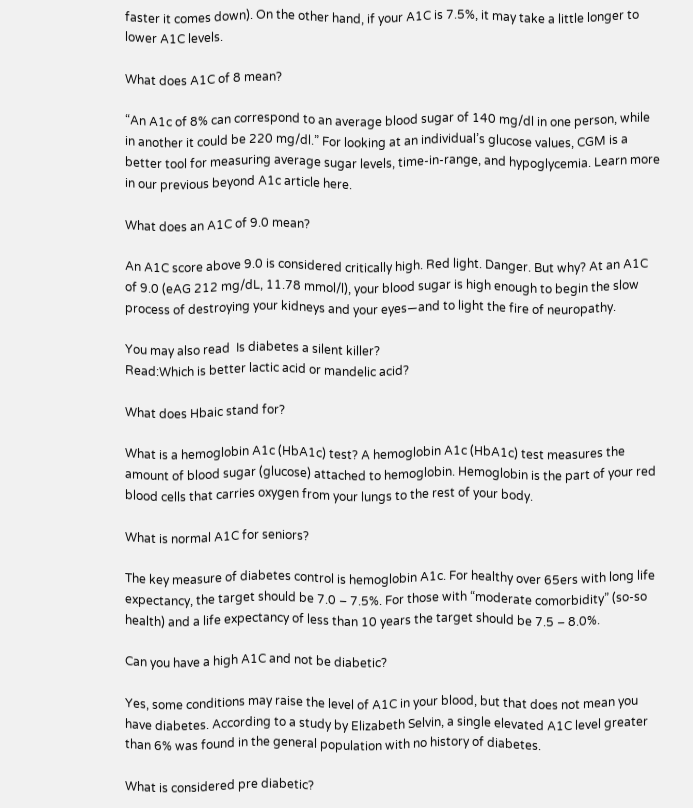faster it comes down). On the other hand, if your A1C is 7.5%, it may take a little longer to lower A1C levels.

What does A1C of 8 mean?

“An A1c of 8% can correspond to an average blood sugar of 140 mg/dl in one person, while in another it could be 220 mg/dl.” For looking at an individual’s glucose values, CGM is a better tool for measuring average sugar levels, time-in-range, and hypoglycemia. Learn more in our previous beyond A1c article here.

What does an A1C of 9.0 mean?

An A1C score above 9.0 is considered critically high. Red light. Danger. But why? At an A1C of 9.0 (eAG 212 mg/dL, 11.78 mmol/l), your blood sugar is high enough to begin the slow process of destroying your kidneys and your eyes—and to light the fire of neuropathy.

You may also read  Is diabetes a silent killer?
Read:Which is better lactic acid or mandelic acid?

What does Hbaic stand for?

What is a hemoglobin A1c (HbA1c) test? A hemoglobin A1c (HbA1c) test measures the amount of blood sugar (glucose) attached to hemoglobin. Hemoglobin is the part of your red blood cells that carries oxygen from your lungs to the rest of your body.

What is normal A1C for seniors?

The key measure of diabetes control is hemoglobin A1c. For healthy over 65ers with long life expectancy, the target should be 7.0 – 7.5%. For those with “moderate comorbidity” (so-so health) and a life expectancy of less than 10 years the target should be 7.5 – 8.0%.

Can you have a high A1C and not be diabetic?

Yes, some conditions may raise the level of A1C in your blood, but that does not mean you have diabetes. According to a study by Elizabeth Selvin, a single elevated A1C level greater than 6% was found in the general population with no history of diabetes.

What is considered pre diabetic?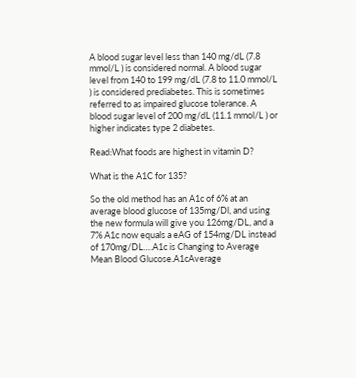A blood sugar level less than 140 mg/dL (7.8 mmol/L ) is considered normal. A blood sugar level from 140 to 199 mg/dL (7.8 to 11.0 mmol/L ) is considered prediabetes. This is sometimes referred to as impaired glucose tolerance. A blood sugar level of 200 mg/dL (11.1 mmol/L ) or higher indicates type 2 diabetes.

Read:What foods are highest in vitamin D?

What is the A1C for 135?

So the old method has an A1c of 6% at an average blood glucose of 135mg/Dl, and using the new formula will give you 126mg/DL, and a 7% A1c now equals a eAG of 154mg/DL instead of 170mg/DL….A1c is Changing to Average Mean Blood Glucose.A1cAverage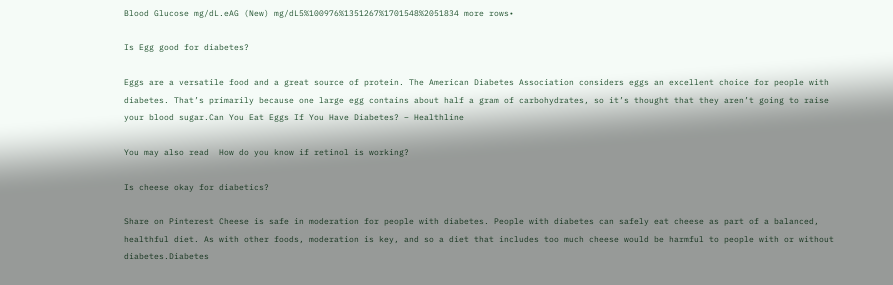Blood Glucose mg/dL.eAG (New) mg/dL5%100976%1351267%1701548%2051834 more rows•

Is Egg good for diabetes?

Eggs are a versatile food and a great source of protein. The American Diabetes Association considers eggs an excellent choice for people with diabetes. That’s primarily because one large egg contains about half a gram of carbohydrates, so it’s thought that they aren’t going to raise your blood sugar.Can You Eat Eggs If You Have Diabetes? – Healthline

You may also read  How do you know if retinol is working?

Is cheese okay for diabetics?

Share on Pinterest Cheese is safe in moderation for people with diabetes. People with diabetes can safely eat cheese as part of a balanced, healthful diet. As with other foods, moderation is key, and so a diet that includes too much cheese would be harmful to people with or without diabetes.Diabetes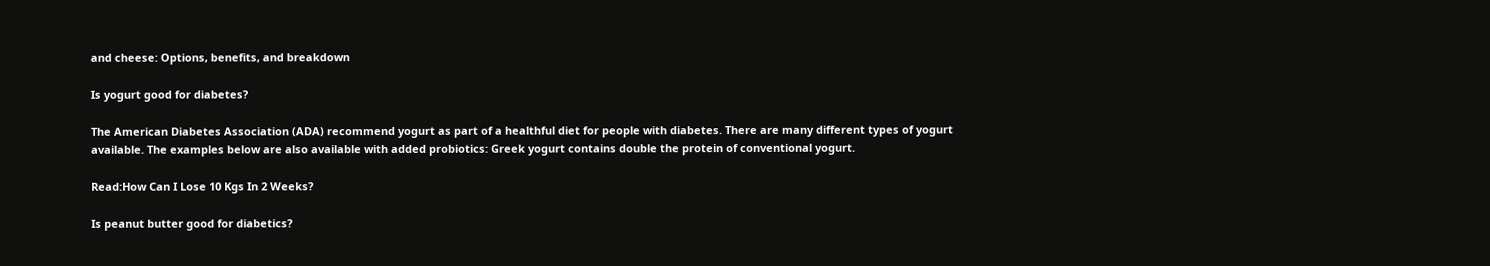and cheese: Options, benefits, and breakdown

Is yogurt good for diabetes?

The American Diabetes Association (ADA) recommend yogurt as part of a healthful diet for people with diabetes. There are many different types of yogurt available. The examples below are also available with added probiotics: Greek yogurt contains double the protein of conventional yogurt.

Read:How Can I Lose 10 Kgs In 2 Weeks?

Is peanut butter good for diabetics?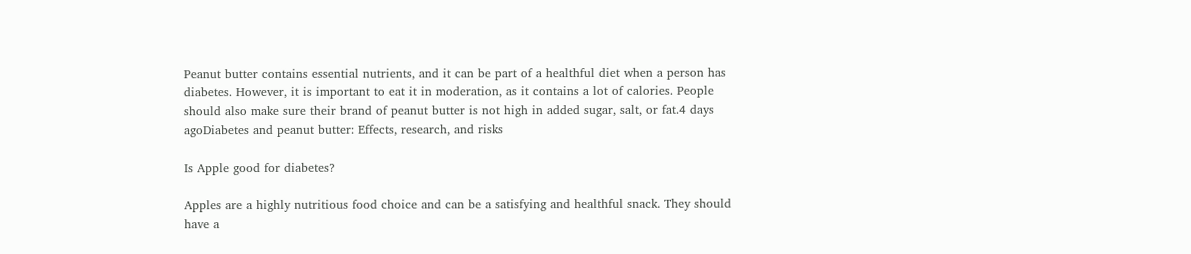Peanut butter contains essential nutrients, and it can be part of a healthful diet when a person has diabetes. However, it is important to eat it in moderation, as it contains a lot of calories. People should also make sure their brand of peanut butter is not high in added sugar, salt, or fat.4 days agoDiabetes and peanut butter: Effects, research, and risks

Is Apple good for diabetes?

Apples are a highly nutritious food choice and can be a satisfying and healthful snack. They should have a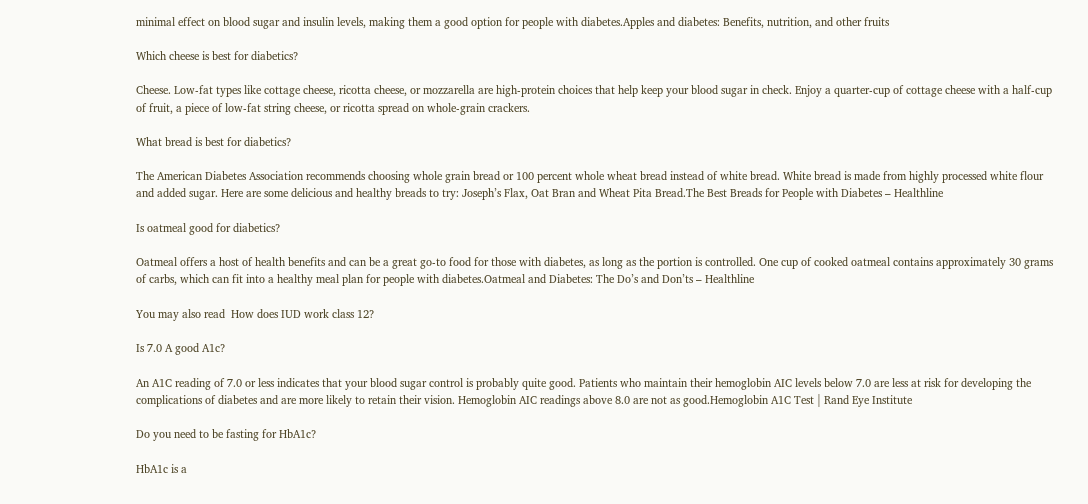minimal effect on blood sugar and insulin levels, making them a good option for people with diabetes.Apples and diabetes: Benefits, nutrition, and other fruits

Which cheese is best for diabetics?

Cheese. Low-fat types like cottage cheese, ricotta cheese, or mozzarella are high-protein choices that help keep your blood sugar in check. Enjoy a quarter-cup of cottage cheese with a half-cup of fruit, a piece of low-fat string cheese, or ricotta spread on whole-grain crackers.

What bread is best for diabetics?

The American Diabetes Association recommends choosing whole grain bread or 100 percent whole wheat bread instead of white bread. White bread is made from highly processed white flour and added sugar. Here are some delicious and healthy breads to try: Joseph’s Flax, Oat Bran and Wheat Pita Bread.The Best Breads for People with Diabetes – Healthline

Is oatmeal good for diabetics?

Oatmeal offers a host of health benefits and can be a great go-to food for those with diabetes, as long as the portion is controlled. One cup of cooked oatmeal contains approximately 30 grams of carbs, which can fit into a healthy meal plan for people with diabetes.Oatmeal and Diabetes: The Do’s and Don’ts – Healthline

You may also read  How does IUD work class 12?

Is 7.0 A good A1c?

An A1C reading of 7.0 or less indicates that your blood sugar control is probably quite good. Patients who maintain their hemoglobin AIC levels below 7.0 are less at risk for developing the complications of diabetes and are more likely to retain their vision. Hemoglobin AIC readings above 8.0 are not as good.Hemoglobin A1C Test | Rand Eye Institute

Do you need to be fasting for HbA1c?

HbA1c is a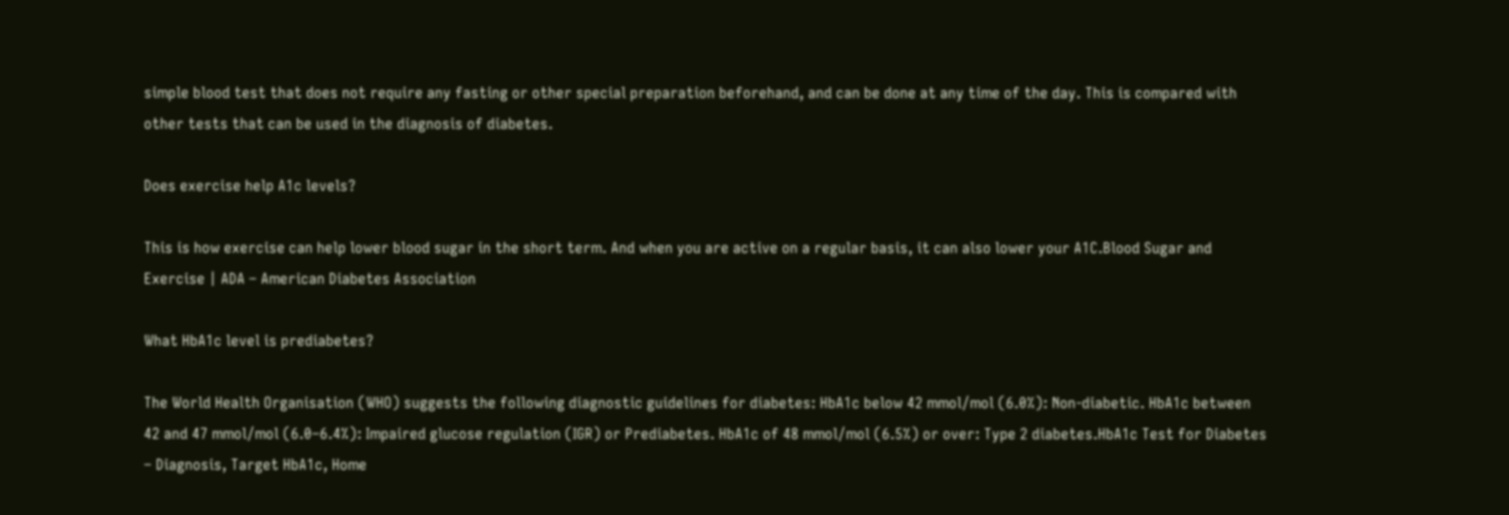simple blood test that does not require any fasting or other special preparation beforehand, and can be done at any time of the day. This is compared with other tests that can be used in the diagnosis of diabetes.

Does exercise help A1c levels?

This is how exercise can help lower blood sugar in the short term. And when you are active on a regular basis, it can also lower your A1C.Blood Sugar and Exercise | ADA – American Diabetes Association

What HbA1c level is prediabetes?

The World Health Organisation (WHO) suggests the following diagnostic guidelines for diabetes: HbA1c below 42 mmol/mol (6.0%): Non-diabetic. HbA1c between 42 and 47 mmol/mol (6.0–6.4%): Impaired glucose regulation (IGR) or Prediabetes. HbA1c of 48 mmol/mol (6.5%) or over: Type 2 diabetes.HbA1c Test for Diabetes – Diagnosis, Target HbA1c, Home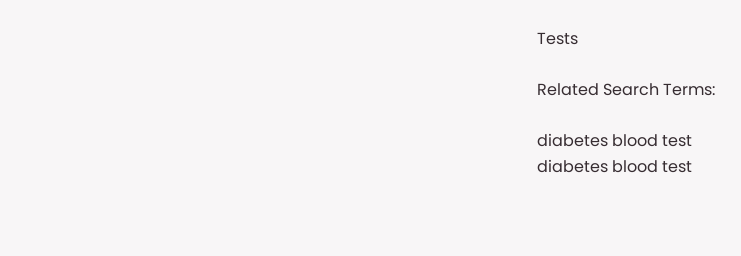Tests

Related Search Terms:

diabetes blood test
diabetes blood test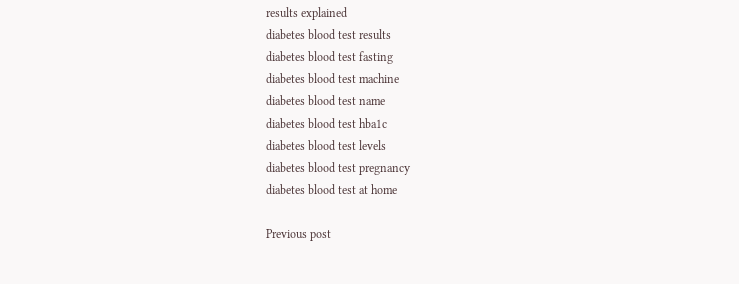results explained
diabetes blood test results
diabetes blood test fasting
diabetes blood test machine
diabetes blood test name
diabetes blood test hba1c
diabetes blood test levels
diabetes blood test pregnancy
diabetes blood test at home

Previous post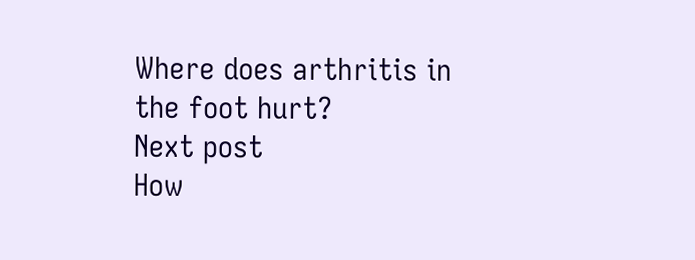Where does arthritis in the foot hurt?
Next post
How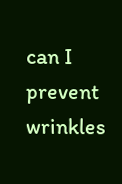can I prevent wrinkles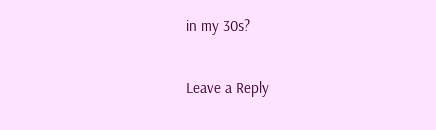in my 30s?

Leave a Reply